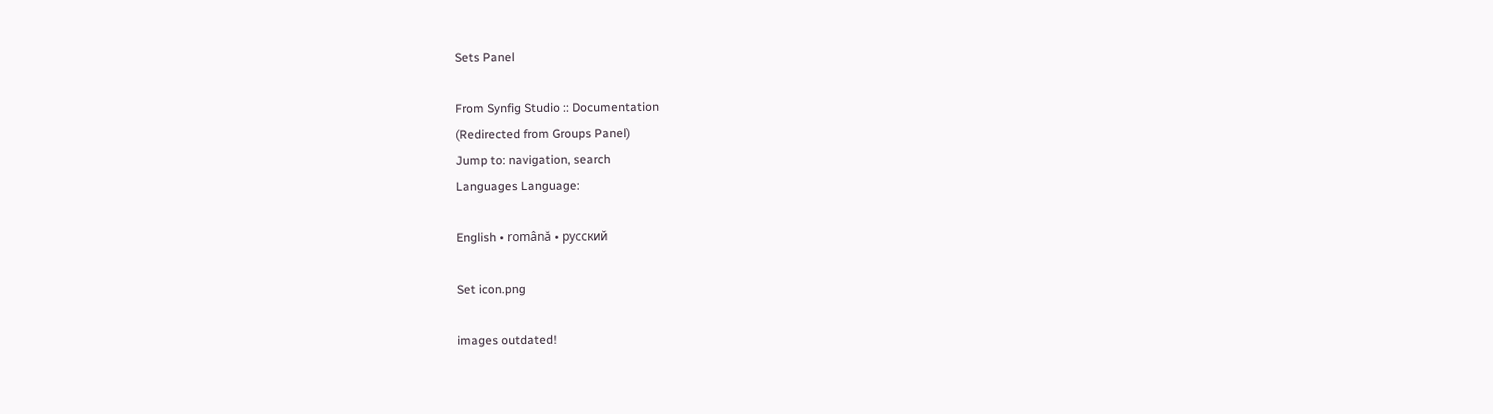Sets Panel

From Synfig Studio :: Documentation
(Redirected from Groups Panel)
Jump to: navigation, search
Languages Language:

English • română • русский

Set icon.png

images outdated!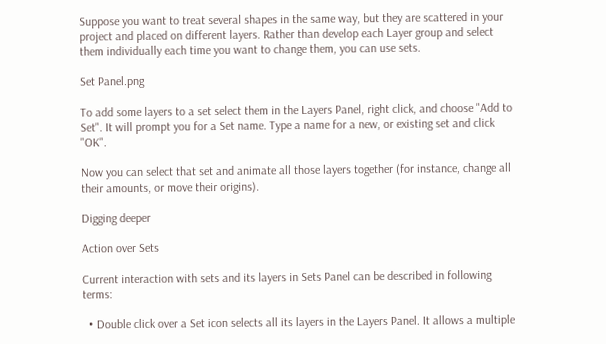Suppose you want to treat several shapes in the same way, but they are scattered in your project and placed on different layers. Rather than develop each Layer group and select them individually each time you want to change them, you can use sets.

Set Panel.png

To add some layers to a set select them in the Layers Panel, right click, and choose "Add to Set". It will prompt you for a Set name. Type a name for a new, or existing set and click "OK".

Now you can select that set and animate all those layers together (for instance, change all their amounts, or move their origins).

Digging deeper

Action over Sets

Current interaction with sets and its layers in Sets Panel can be described in following terms:

  • Double click over a Set icon selects all its layers in the Layers Panel. It allows a multiple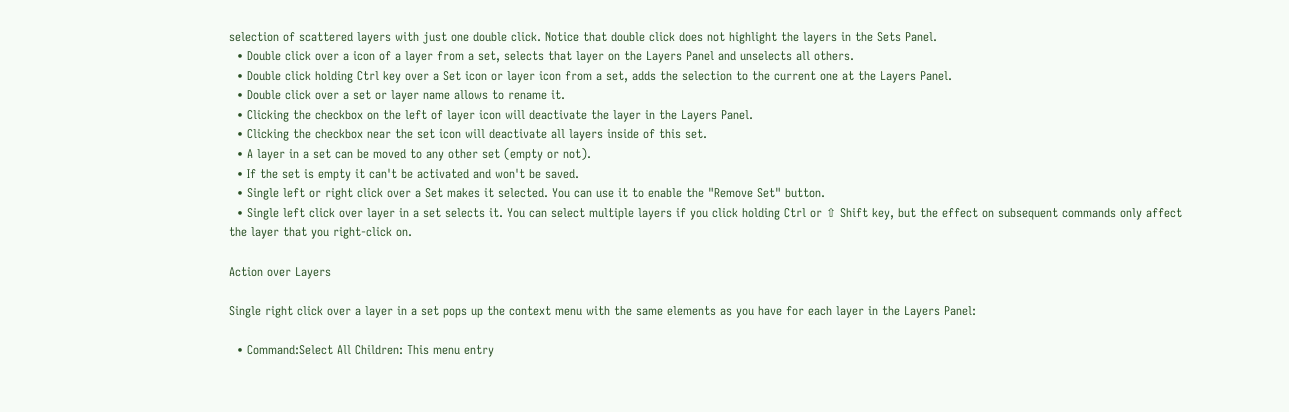selection of scattered layers with just one double click. Notice that double click does not highlight the layers in the Sets Panel.
  • Double click over a icon of a layer from a set, selects that layer on the Layers Panel and unselects all others.
  • Double click holding Ctrl key over a Set icon or layer icon from a set, adds the selection to the current one at the Layers Panel.
  • Double click over a set or layer name allows to rename it.
  • Clicking the checkbox on the left of layer icon will deactivate the layer in the Layers Panel.
  • Clicking the checkbox near the set icon will deactivate all layers inside of this set.
  • A layer in a set can be moved to any other set (empty or not).
  • If the set is empty it can't be activated and won't be saved.
  • Single left or right click over a Set makes it selected. You can use it to enable the "Remove Set" button.
  • Single left click over layer in a set selects it. You can select multiple layers if you click holding Ctrl or ⇧ Shift key, but the effect on subsequent commands only affect the layer that you right-click on.

Action over Layers

Single right click over a layer in a set pops up the context menu with the same elements as you have for each layer in the Layers Panel:

  • Command:Select All Children: This menu entry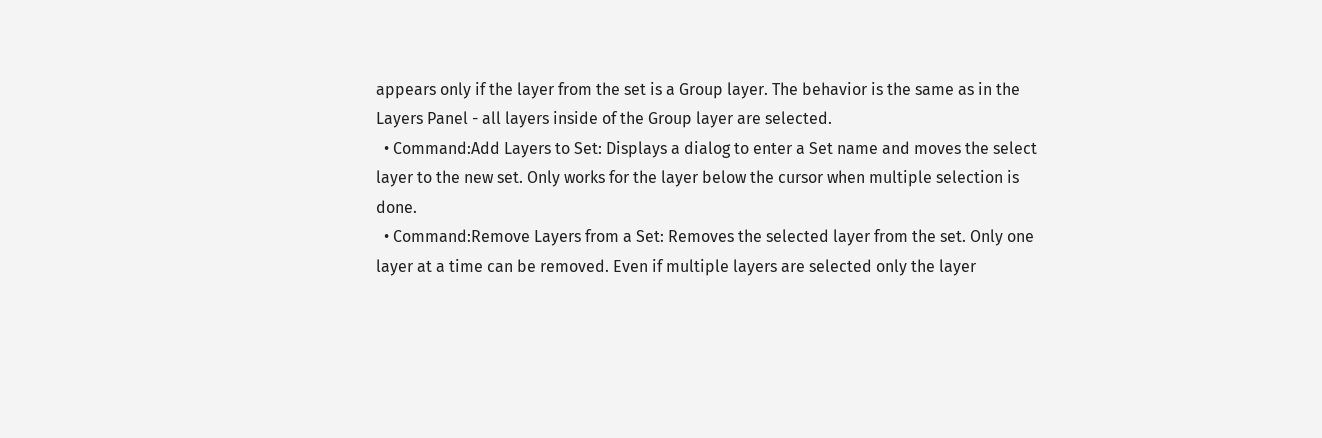appears only if the layer from the set is a Group layer. The behavior is the same as in the Layers Panel - all layers inside of the Group layer are selected.
  • Command:Add Layers to Set: Displays a dialog to enter a Set name and moves the select layer to the new set. Only works for the layer below the cursor when multiple selection is done.
  • Command:Remove Layers from a Set: Removes the selected layer from the set. Only one layer at a time can be removed. Even if multiple layers are selected only the layer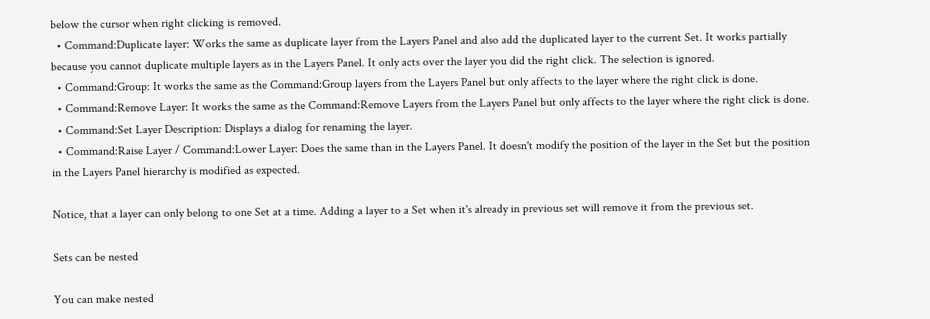below the cursor when right clicking is removed.
  • Command:Duplicate layer: Works the same as duplicate layer from the Layers Panel and also add the duplicated layer to the current Set. It works partially because you cannot duplicate multiple layers as in the Layers Panel. It only acts over the layer you did the right click. The selection is ignored.
  • Command:Group: It works the same as the Command:Group layers from the Layers Panel but only affects to the layer where the right click is done.
  • Command:Remove Layer: It works the same as the Command:Remove Layers from the Layers Panel but only affects to the layer where the right click is done.
  • Command:Set Layer Description: Displays a dialog for renaming the layer.
  • Command:Raise Layer / Command:Lower Layer: Does the same than in the Layers Panel. It doesn't modify the position of the layer in the Set but the position in the Layers Panel hierarchy is modified as expected.

Notice, that a layer can only belong to one Set at a time. Adding a layer to a Set when it's already in previous set will remove it from the previous set.

Sets can be nested

You can make nested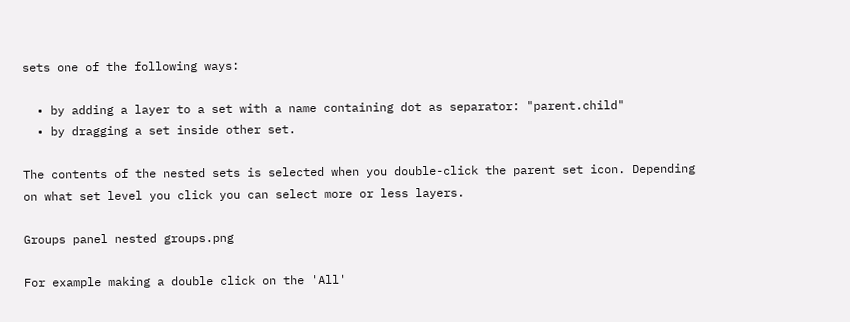sets one of the following ways:

  • by adding a layer to a set with a name containing dot as separator: "parent.child"
  • by dragging a set inside other set.

The contents of the nested sets is selected when you double-click the parent set icon. Depending on what set level you click you can select more or less layers.

Groups panel nested groups.png

For example making a double click on the 'All'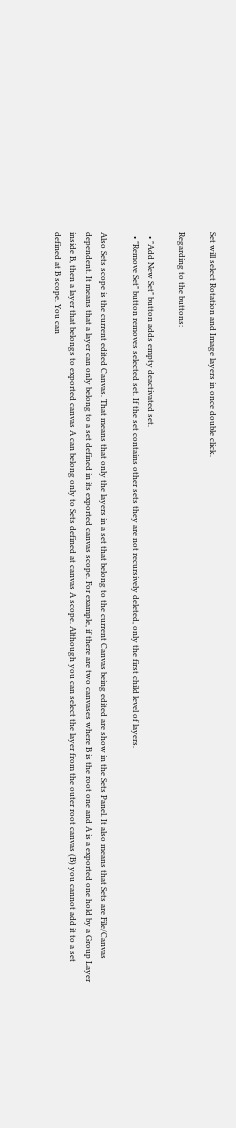Set will select Rotation and Image layers in once double click.

Regarding to the buttons:

  • "Add New Set" button adds empty deactivated set.
  • "Remove Set" button removes selected set. If the set contains other sets they are not recursively deleted, only the first child level of layers.

Also Sets scope is the current edited Canvas. That means that only the layers in a set that belong to the current Canvas being edited are show in the Sets Panel. It also means that Sets are File/Canvas dependent. It means that a layer can only belong to a set defined in its exported canvas scope. For example, if there are two canvases where B is the root one and A is a exported one hold by a Group Layer inside B, then a layer that belongs to exported canvas A can belong only to Sets defined at canvas A scope. Although you can select the layer from the outer root canvas (B) you cannot add it to a set defined at B scope. You can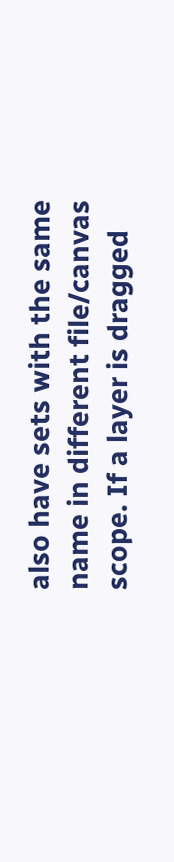also have sets with the same name in different file/canvas scope. If a layer is dragged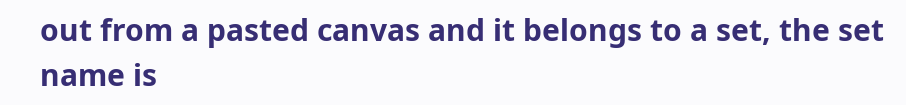out from a pasted canvas and it belongs to a set, the set name is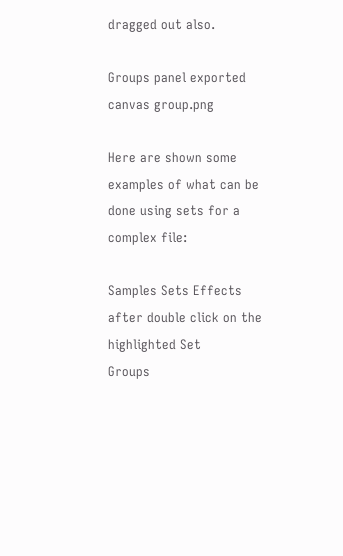dragged out also.

Groups panel exported canvas group.png

Here are shown some examples of what can be done using sets for a complex file:

Samples Sets Effects after double click on the highlighted Set
Groups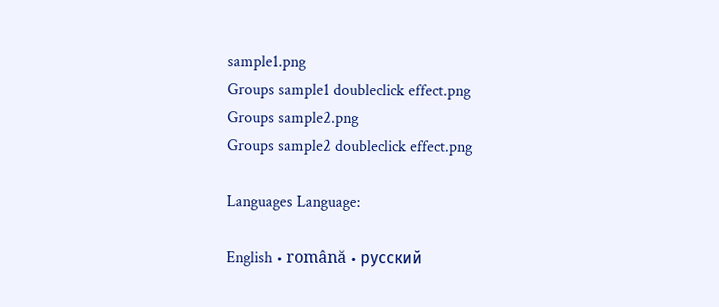sample1.png
Groups sample1 doubleclick effect.png
Groups sample2.png
Groups sample2 doubleclick effect.png

Languages Language:

English • română • русский